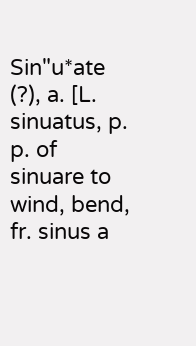Sin"u*ate (?), a. [L. sinuatus, p. p. of sinuare to wind, bend, fr. sinus a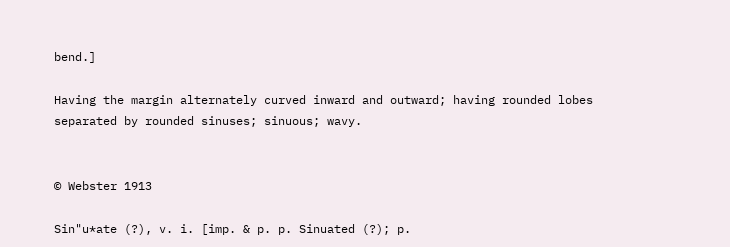bend.]

Having the margin alternately curved inward and outward; having rounded lobes separated by rounded sinuses; sinuous; wavy.


© Webster 1913

Sin"u*ate (?), v. i. [imp. & p. p. Sinuated (?); p.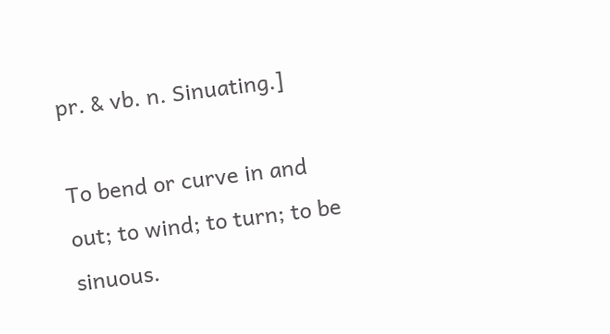pr. & vb. n. Sinuating.]

To bend or curve in and out; to wind; to turn; to be sinuous.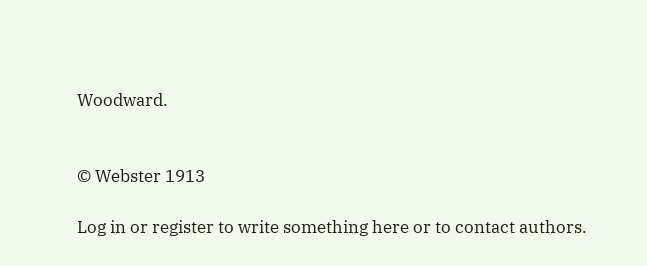Woodward.


© Webster 1913

Log in or register to write something here or to contact authors.